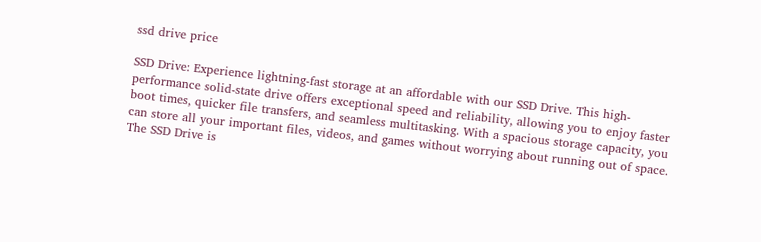ssd drive price

SSD Drive: Experience lightning-fast storage at an affordable with our SSD Drive. This high-performance solid-state drive offers exceptional speed and reliability, allowing you to enjoy faster boot times, quicker file transfers, and seamless multitasking. With a spacious storage capacity, you can store all your important files, videos, and games without worrying about running out of space. The SSD Drive is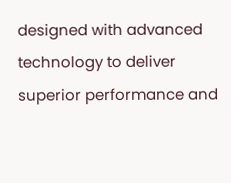designed with advanced technology to deliver superior performance and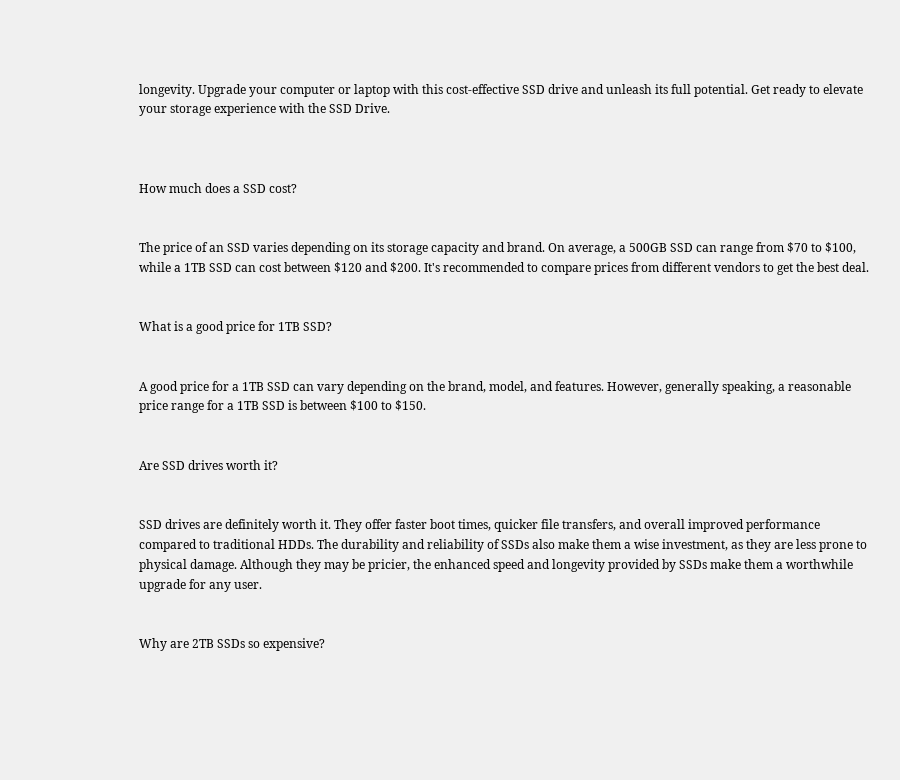longevity. Upgrade your computer or laptop with this cost-effective SSD drive and unleash its full potential. Get ready to elevate your storage experience with the SSD Drive.



How much does a SSD cost?


The price of an SSD varies depending on its storage capacity and brand. On average, a 500GB SSD can range from $70 to $100, while a 1TB SSD can cost between $120 and $200. It's recommended to compare prices from different vendors to get the best deal.


What is a good price for 1TB SSD?


A good price for a 1TB SSD can vary depending on the brand, model, and features. However, generally speaking, a reasonable price range for a 1TB SSD is between $100 to $150.


Are SSD drives worth it?


SSD drives are definitely worth it. They offer faster boot times, quicker file transfers, and overall improved performance compared to traditional HDDs. The durability and reliability of SSDs also make them a wise investment, as they are less prone to physical damage. Although they may be pricier, the enhanced speed and longevity provided by SSDs make them a worthwhile upgrade for any user.


Why are 2TB SSDs so expensive?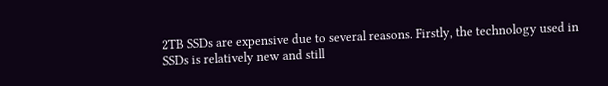2TB SSDs are expensive due to several reasons. Firstly, the technology used in SSDs is relatively new and still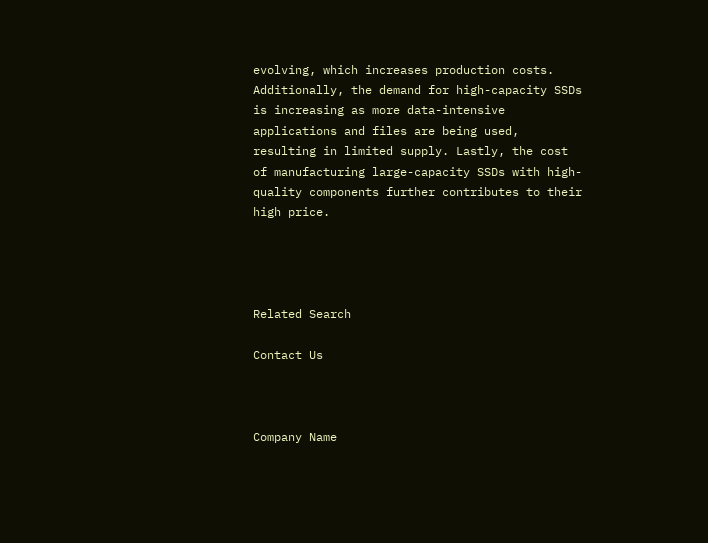evolving, which increases production costs. Additionally, the demand for high-capacity SSDs is increasing as more data-intensive applications and files are being used, resulting in limited supply. Lastly, the cost of manufacturing large-capacity SSDs with high-quality components further contributes to their high price.




Related Search

Contact Us



Company Name